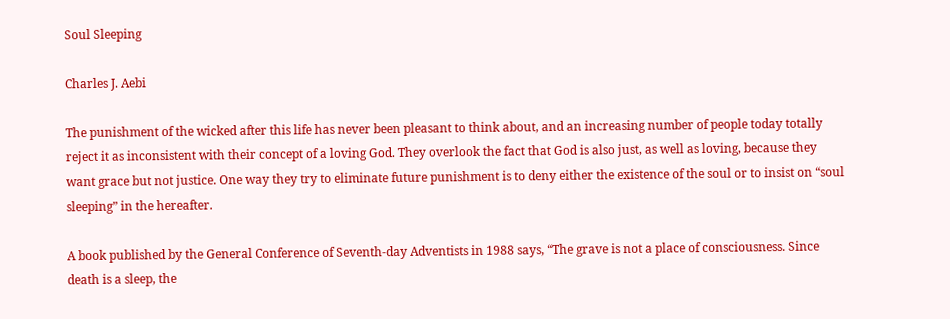Soul Sleeping

Charles J. Aebi

The punishment of the wicked after this life has never been pleasant to think about, and an increasing number of people today totally reject it as inconsistent with their concept of a loving God. They overlook the fact that God is also just, as well as loving, because they want grace but not justice. One way they try to eliminate future punishment is to deny either the existence of the soul or to insist on “soul sleeping” in the hereafter.

A book published by the General Conference of Seventh-day Adventists in 1988 says, “The grave is not a place of consciousness. Since death is a sleep, the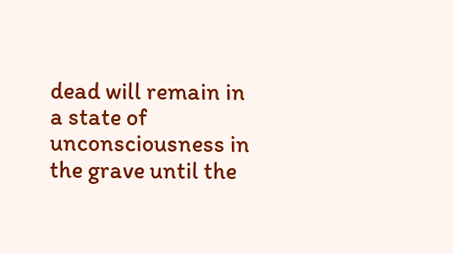dead will remain in a state of unconsciousness in the grave until the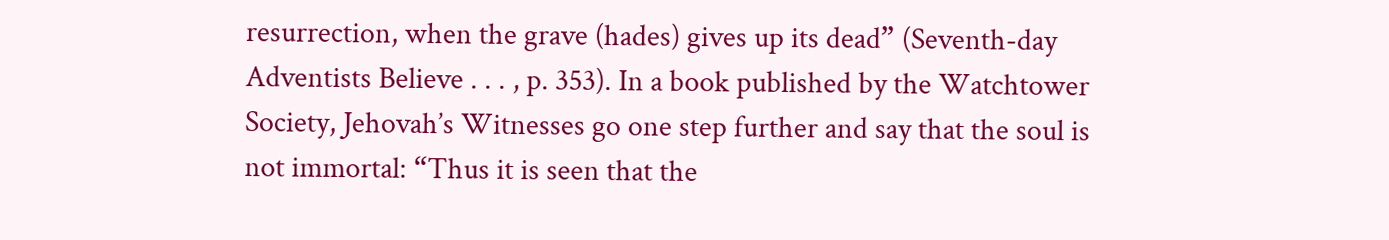resurrection, when the grave (hades) gives up its dead” (Seventh-day Adventists Believe . . . , p. 353). In a book published by the Watchtower Society, Jehovah’s Witnesses go one step further and say that the soul is not immortal: “Thus it is seen that the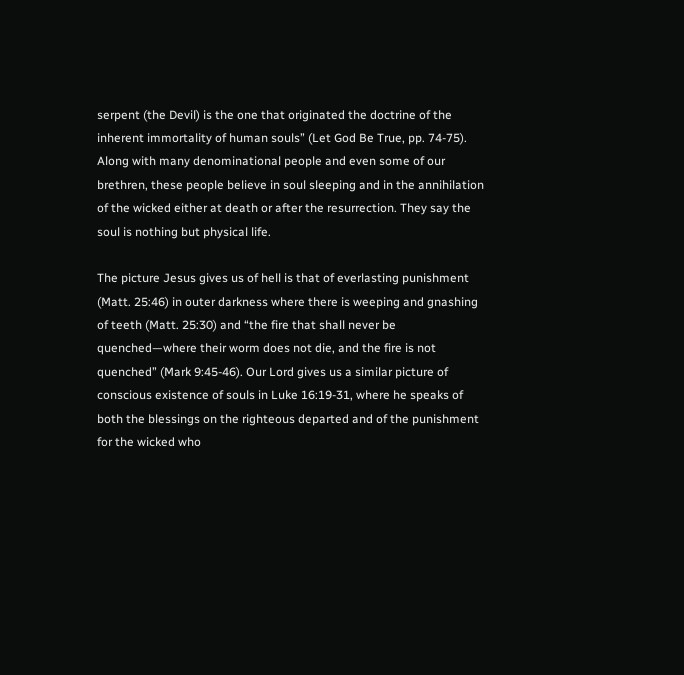serpent (the Devil) is the one that originated the doctrine of the inherent immortality of human souls” (Let God Be True, pp. 74-75). Along with many denominational people and even some of our brethren, these people believe in soul sleeping and in the annihilation of the wicked either at death or after the resurrection. They say the soul is nothing but physical life.

The picture Jesus gives us of hell is that of everlasting punishment (Matt. 25:46) in outer darkness where there is weeping and gnashing of teeth (Matt. 25:30) and “the fire that shall never be quenched—where their worm does not die, and the fire is not quenched” (Mark 9:45-46). Our Lord gives us a similar picture of conscious existence of souls in Luke 16:19-31, where he speaks of both the blessings on the righteous departed and of the punishment for the wicked who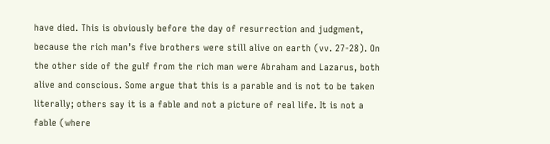have died. This is obviously before the day of resurrection and judgment, because the rich man’s five brothers were still alive on earth (vv. 27-28). On the other side of the gulf from the rich man were Abraham and Lazarus, both alive and conscious. Some argue that this is a parable and is not to be taken literally; others say it is a fable and not a picture of real life. It is not a fable (where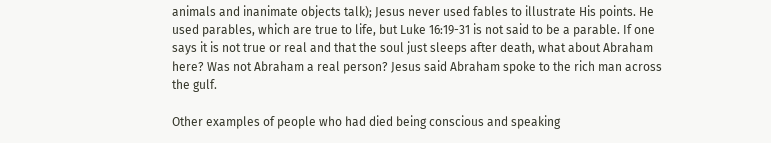animals and inanimate objects talk); Jesus never used fables to illustrate His points. He used parables, which are true to life, but Luke 16:19-31 is not said to be a parable. If one says it is not true or real and that the soul just sleeps after death, what about Abraham here? Was not Abraham a real person? Jesus said Abraham spoke to the rich man across the gulf.

Other examples of people who had died being conscious and speaking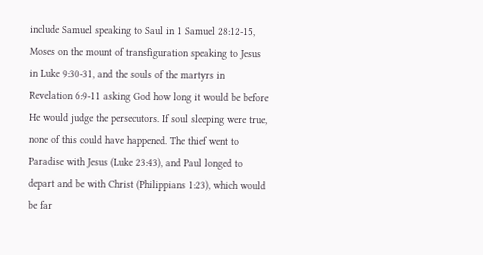include Samuel speaking to Saul in 1 Samuel 28:12-15, Moses on the mount of transfiguration speaking to Jesus in Luke 9:30-31, and the souls of the martyrs in Revelation 6:9-11 asking God how long it would be before He would judge the persecutors. If soul sleeping were true, none of this could have happened. The thief went to Paradise with Jesus (Luke 23:43), and Paul longed to depart and be with Christ (Philippians 1:23), which would be far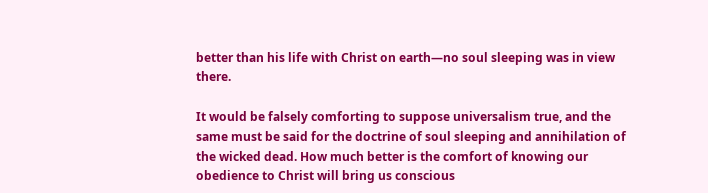better than his life with Christ on earth—no soul sleeping was in view there.

It would be falsely comforting to suppose universalism true, and the same must be said for the doctrine of soul sleeping and annihilation of the wicked dead. How much better is the comfort of knowing our obedience to Christ will bring us conscious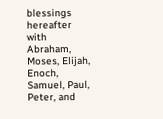blessings hereafter with Abraham, Moses, Elijah, Enoch, Samuel, Paul, Peter, and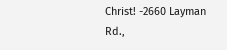Christ! -2660 Layman Rd.,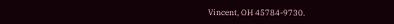Vincent, OH 45784-9730.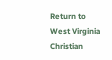Return to West Virginia Christian